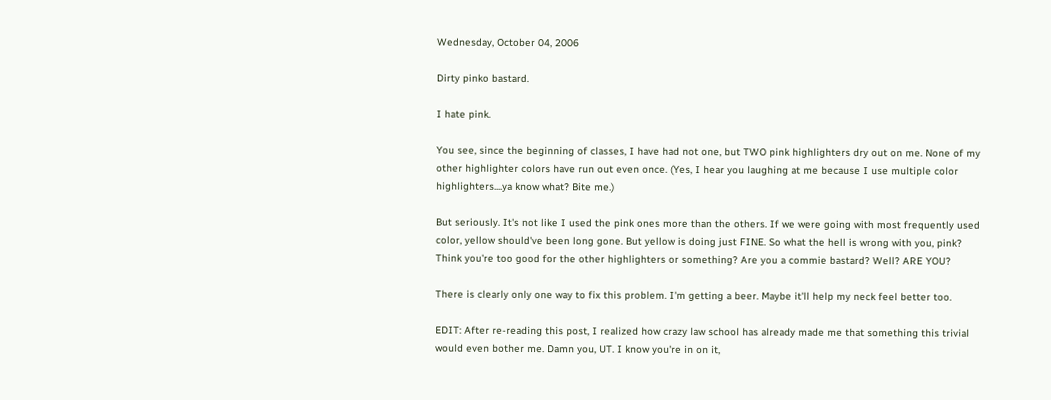Wednesday, October 04, 2006

Dirty pinko bastard.

I hate pink.

You see, since the beginning of classes, I have had not one, but TWO pink highlighters dry out on me. None of my other highlighter colors have run out even once. (Yes, I hear you laughing at me because I use multiple color highlighters....ya know what? Bite me.)

But seriously. It's not like I used the pink ones more than the others. If we were going with most frequently used color, yellow should've been long gone. But yellow is doing just FINE. So what the hell is wrong with you, pink? Think you're too good for the other highlighters or something? Are you a commie bastard? Well? ARE YOU?

There is clearly only one way to fix this problem. I'm getting a beer. Maybe it'll help my neck feel better too.

EDIT: After re-reading this post, I realized how crazy law school has already made me that something this trivial would even bother me. Damn you, UT. I know you're in on it,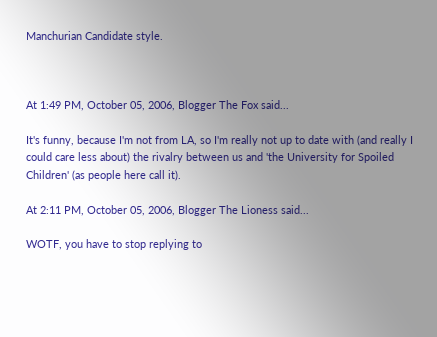Manchurian Candidate style.



At 1:49 PM, October 05, 2006, Blogger The Fox said...

It's funny, because I'm not from LA, so I'm really not up to date with (and really I could care less about) the rivalry between us and 'the University for Spoiled Children' (as people here call it).

At 2:11 PM, October 05, 2006, Blogger The Lioness said...

WOTF, you have to stop replying to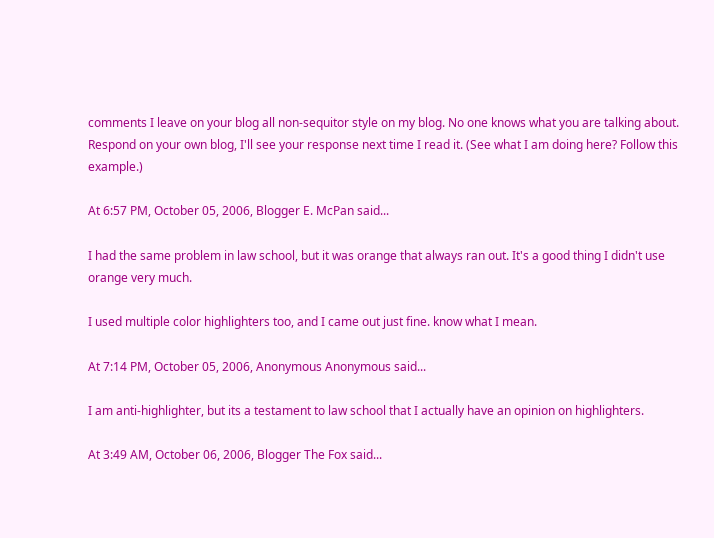comments I leave on your blog all non-sequitor style on my blog. No one knows what you are talking about. Respond on your own blog, I'll see your response next time I read it. (See what I am doing here? Follow this example.)

At 6:57 PM, October 05, 2006, Blogger E. McPan said...

I had the same problem in law school, but it was orange that always ran out. It's a good thing I didn't use orange very much.

I used multiple color highlighters too, and I came out just fine. know what I mean.

At 7:14 PM, October 05, 2006, Anonymous Anonymous said...

I am anti-highlighter, but its a testament to law school that I actually have an opinion on highlighters.

At 3:49 AM, October 06, 2006, Blogger The Fox said...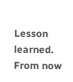Lesson learned. From now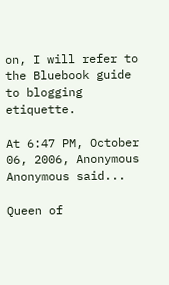on, I will refer to the Bluebook guide to blogging etiquette.

At 6:47 PM, October 06, 2006, Anonymous Anonymous said...

Queen of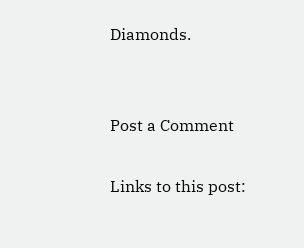Diamonds.


Post a Comment

Links to this post: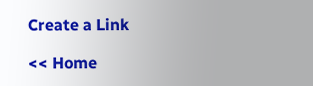Create a Link

<< Home